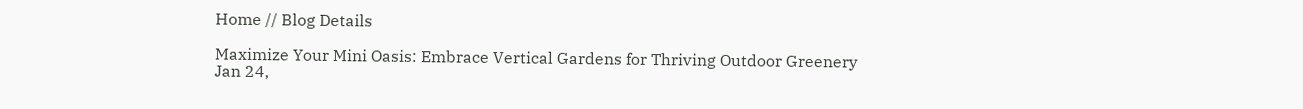Home // Blog Details

Maximize Your Mini Oasis: Embrace Vertical Gardens for Thriving Outdoor Greenery
Jan 24,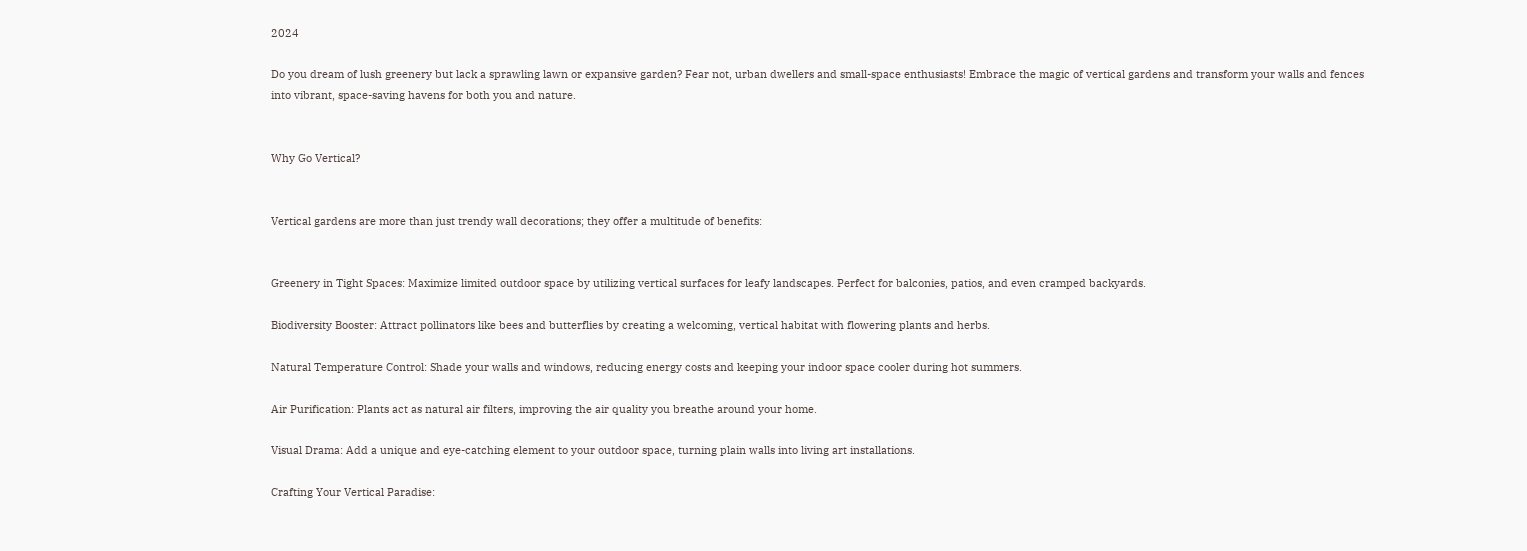2024

Do you dream of lush greenery but lack a sprawling lawn or expansive garden? Fear not, urban dwellers and small-space enthusiasts! Embrace the magic of vertical gardens and transform your walls and fences into vibrant, space-saving havens for both you and nature.


Why Go Vertical?


Vertical gardens are more than just trendy wall decorations; they offer a multitude of benefits:


Greenery in Tight Spaces: Maximize limited outdoor space by utilizing vertical surfaces for leafy landscapes. Perfect for balconies, patios, and even cramped backyards.

Biodiversity Booster: Attract pollinators like bees and butterflies by creating a welcoming, vertical habitat with flowering plants and herbs.

Natural Temperature Control: Shade your walls and windows, reducing energy costs and keeping your indoor space cooler during hot summers.

Air Purification: Plants act as natural air filters, improving the air quality you breathe around your home.

Visual Drama: Add a unique and eye-catching element to your outdoor space, turning plain walls into living art installations.

Crafting Your Vertical Paradise: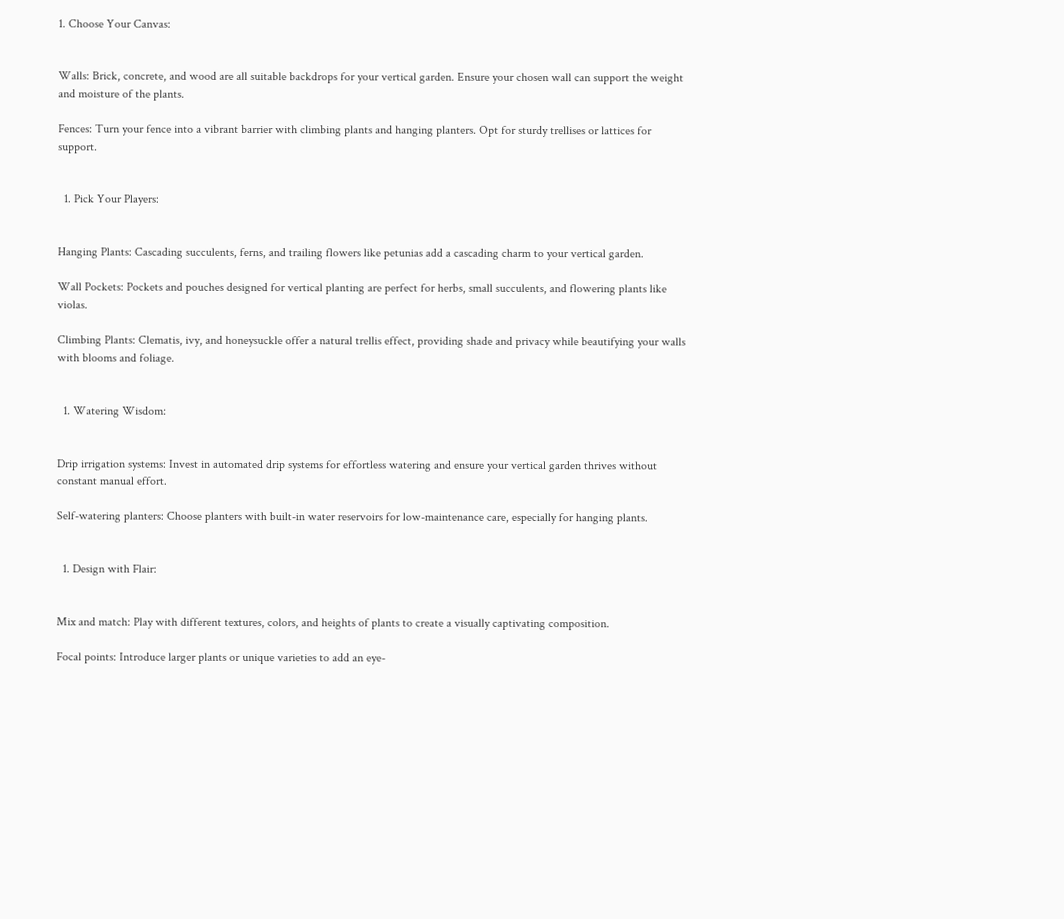1. Choose Your Canvas:


Walls: Brick, concrete, and wood are all suitable backdrops for your vertical garden. Ensure your chosen wall can support the weight and moisture of the plants.

Fences: Turn your fence into a vibrant barrier with climbing plants and hanging planters. Opt for sturdy trellises or lattices for support.


  1. Pick Your Players:


Hanging Plants: Cascading succulents, ferns, and trailing flowers like petunias add a cascading charm to your vertical garden.

Wall Pockets: Pockets and pouches designed for vertical planting are perfect for herbs, small succulents, and flowering plants like violas.

Climbing Plants: Clematis, ivy, and honeysuckle offer a natural trellis effect, providing shade and privacy while beautifying your walls with blooms and foliage.


  1. Watering Wisdom:


Drip irrigation systems: Invest in automated drip systems for effortless watering and ensure your vertical garden thrives without constant manual effort.

Self-watering planters: Choose planters with built-in water reservoirs for low-maintenance care, especially for hanging plants.


  1. Design with Flair:


Mix and match: Play with different textures, colors, and heights of plants to create a visually captivating composition.

Focal points: Introduce larger plants or unique varieties to add an eye-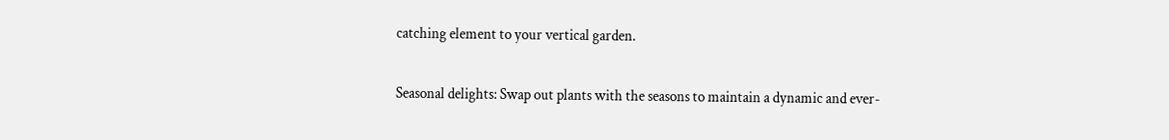catching element to your vertical garden.

Seasonal delights: Swap out plants with the seasons to maintain a dynamic and ever-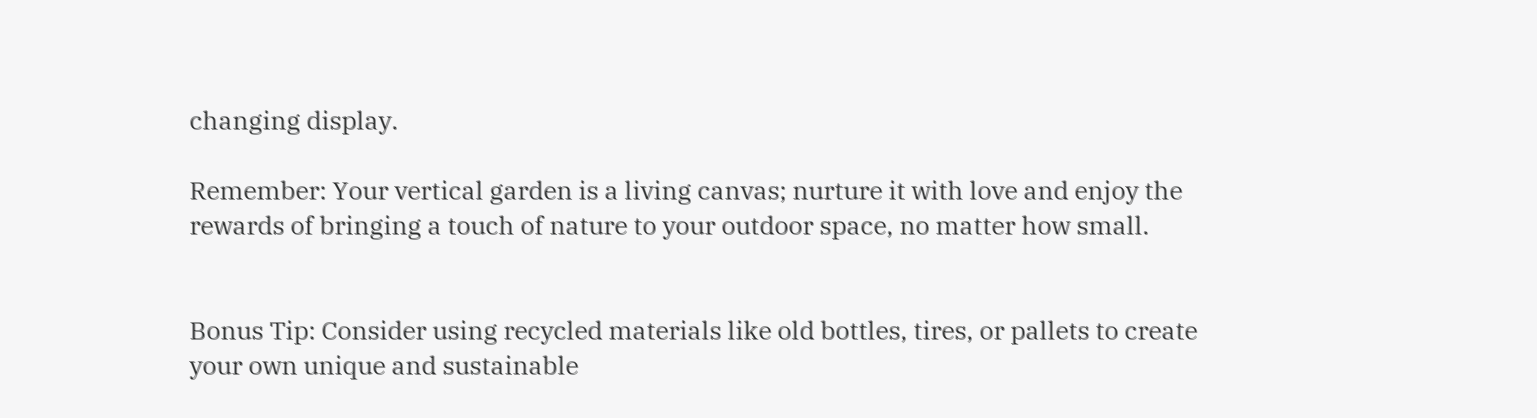changing display.

Remember: Your vertical garden is a living canvas; nurture it with love and enjoy the rewards of bringing a touch of nature to your outdoor space, no matter how small.


Bonus Tip: Consider using recycled materials like old bottles, tires, or pallets to create your own unique and sustainable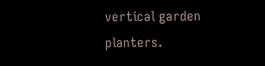vertical garden planters.